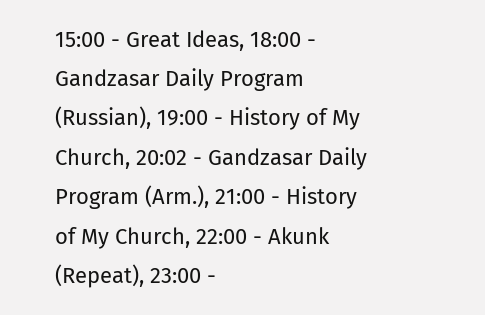15:00 - Great Ideas, 18:00 - Gandzasar Daily Program (Russian), 19:00 - History of My Church, 20:02 - Gandzasar Daily Program (Arm.), 21:00 - History of My Church, 22:00 - Akunk (Repeat), 23:00 -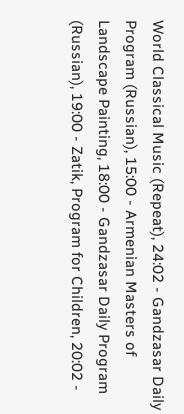World Classical Music (Repeat), 24:02 - Gandzasar Daily Program (Russian), 15:00 - Armenian Masters of Landscape Painting, 18:00 - Gandzasar Daily Program (Russian), 19:00 - Zatik, Program for Children, 20:02 -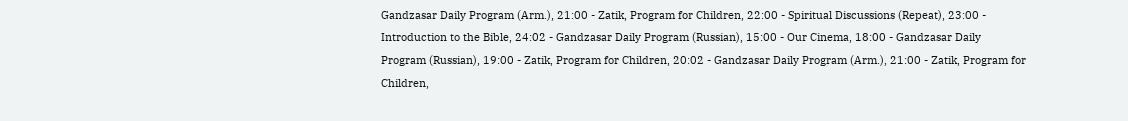Gandzasar Daily Program (Arm.), 21:00 - Zatik, Program for Children, 22:00 - Spiritual Discussions (Repeat), 23:00 - Introduction to the Bible, 24:02 - Gandzasar Daily Program (Russian), 15:00 - Our Cinema, 18:00 - Gandzasar Daily Program (Russian), 19:00 - Zatik, Program for Children, 20:02 - Gandzasar Daily Program (Arm.), 21:00 - Zatik, Program for Children,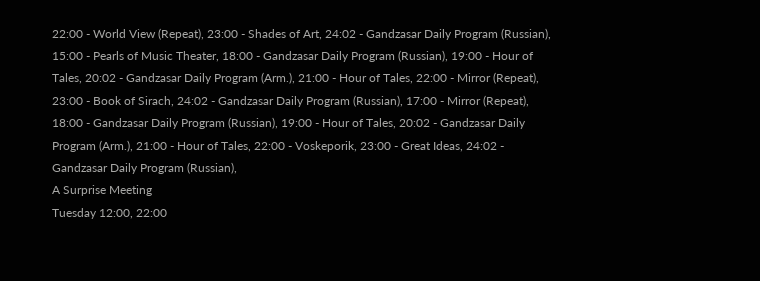22:00 - World View (Repeat), 23:00 - Shades of Art, 24:02 - Gandzasar Daily Program (Russian), 15:00 - Pearls of Music Theater, 18:00 - Gandzasar Daily Program (Russian), 19:00 - Hour of Tales, 20:02 - Gandzasar Daily Program (Arm.), 21:00 - Hour of Tales, 22:00 - Mirror (Repeat), 23:00 - Book of Sirach, 24:02 - Gandzasar Daily Program (Russian), 17:00 - Mirror (Repeat), 18:00 - Gandzasar Daily Program (Russian), 19:00 - Hour of Tales, 20:02 - Gandzasar Daily Program (Arm.), 21:00 - Hour of Tales, 22:00 - Voskeporik, 23:00 - Great Ideas, 24:02 - Gandzasar Daily Program (Russian),
A Surprise Meeting
Tuesday 12:00, 22:00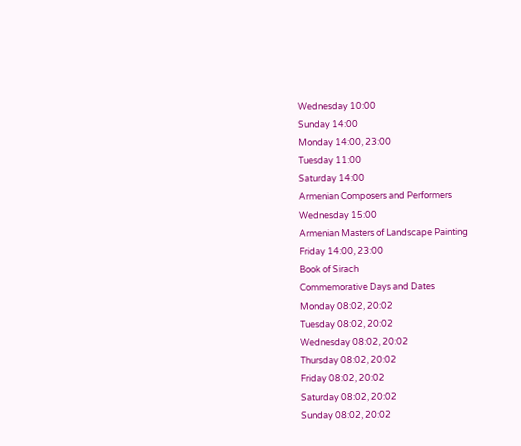Wednesday 10:00
Sunday 14:00
Monday 14:00, 23:00
Tuesday 11:00
Saturday 14:00
Armenian Composers and Performers
Wednesday 15:00
Armenian Masters of Landscape Painting
Friday 14:00, 23:00
Book of Sirach
Commemorative Days and Dates
Monday 08:02, 20:02
Tuesday 08:02, 20:02
Wednesday 08:02, 20:02
Thursday 08:02, 20:02
Friday 08:02, 20:02
Saturday 08:02, 20:02
Sunday 08:02, 20:02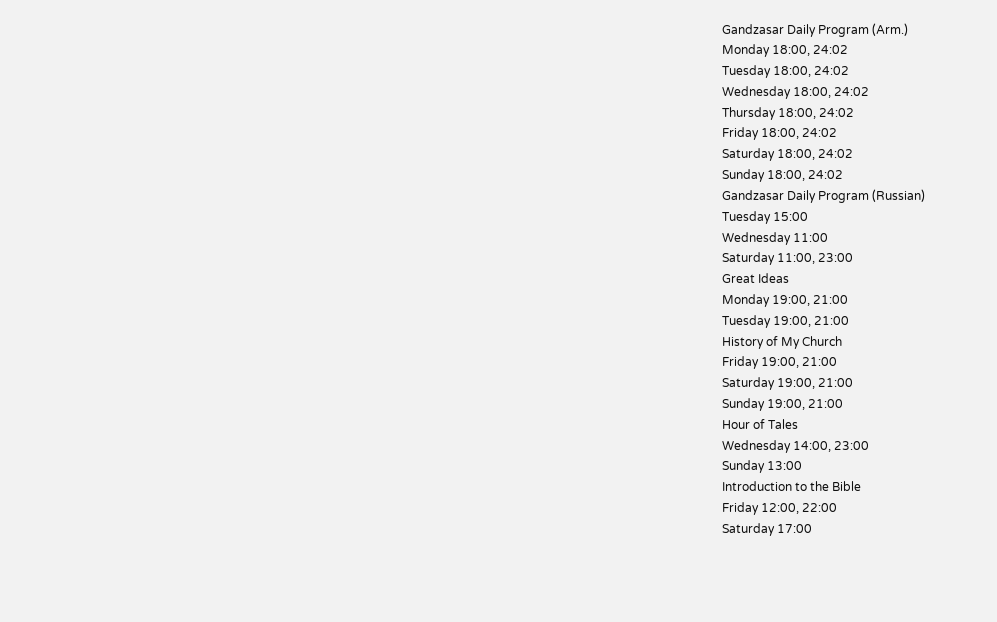Gandzasar Daily Program (Arm.)
Monday 18:00, 24:02
Tuesday 18:00, 24:02
Wednesday 18:00, 24:02
Thursday 18:00, 24:02
Friday 18:00, 24:02
Saturday 18:00, 24:02
Sunday 18:00, 24:02
Gandzasar Daily Program (Russian)
Tuesday 15:00
Wednesday 11:00
Saturday 11:00, 23:00
Great Ideas
Monday 19:00, 21:00
Tuesday 19:00, 21:00
History of My Church
Friday 19:00, 21:00
Saturday 19:00, 21:00
Sunday 19:00, 21:00
Hour of Tales
Wednesday 14:00, 23:00
Sunday 13:00
Introduction to the Bible
Friday 12:00, 22:00
Saturday 17:00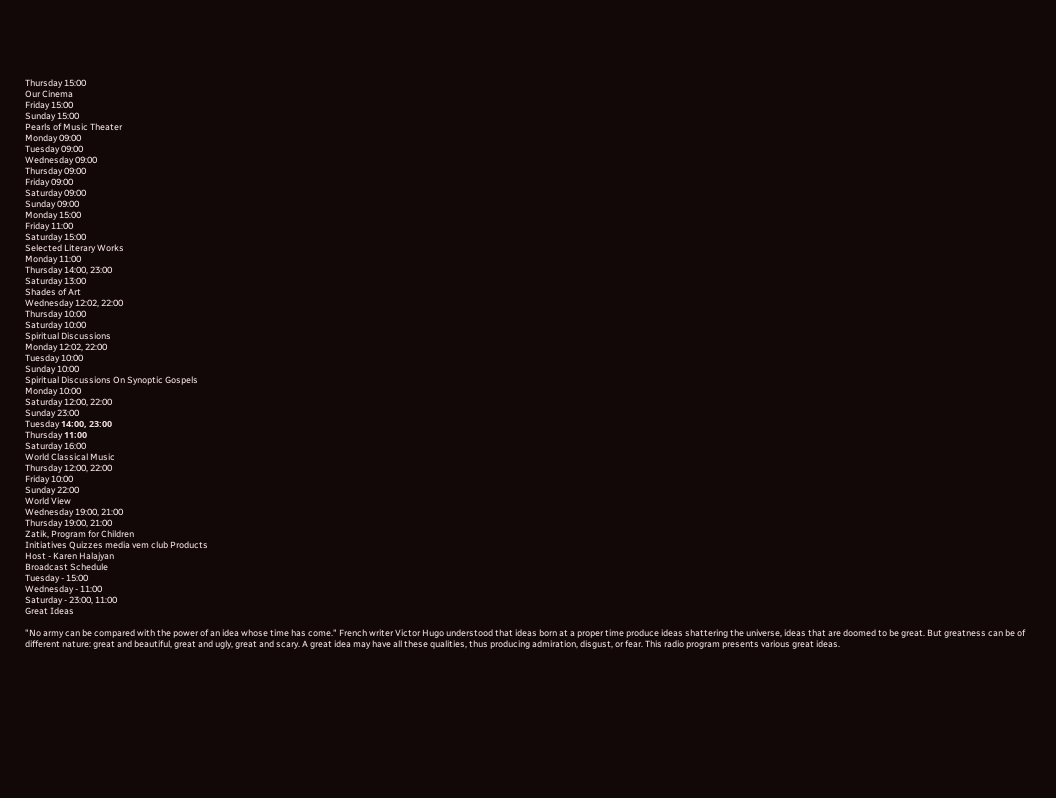Thursday 15:00
Our Cinema
Friday 15:00
Sunday 15:00
Pearls of Music Theater
Monday 09:00
Tuesday 09:00
Wednesday 09:00
Thursday 09:00
Friday 09:00
Saturday 09:00
Sunday 09:00
Monday 15:00
Friday 11:00
Saturday 15:00
Selected Literary Works
Monday 11:00
Thursday 14:00, 23:00
Saturday 13:00
Shades of Art
Wednesday 12:02, 22:00
Thursday 10:00
Saturday 10:00
Spiritual Discussions
Monday 12:02, 22:00
Tuesday 10:00
Sunday 10:00
Spiritual Discussions On Synoptic Gospels
Monday 10:00
Saturday 12:00, 22:00
Sunday 23:00
Tuesday 14։00, 23:00
Thursday 11։00
Saturday 16:00
World Classical Music
Thursday 12:00, 22:00
Friday 10:00
Sunday 22:00
World View
Wednesday 19:00, 21:00
Thursday 19:00, 21:00
Zatik, Program for Children
Initiatives Quizzes media vem club Products
Host - Karen Halajyan
Broadcast Schedule
Tuesday - 15:00
Wednesday - 11:00
Saturday - 23:00, 11:00
Great Ideas

"No army can be compared with the power of an idea whose time has come." French writer Victor Hugo understood that ideas born at a proper time produce ideas shattering the universe, ideas that are doomed to be great. But greatness can be of different nature: great and beautiful, great and ugly, great and scary. A great idea may have all these qualities, thus producing admiration, disgust, or fear. This radio program presents various great ideas.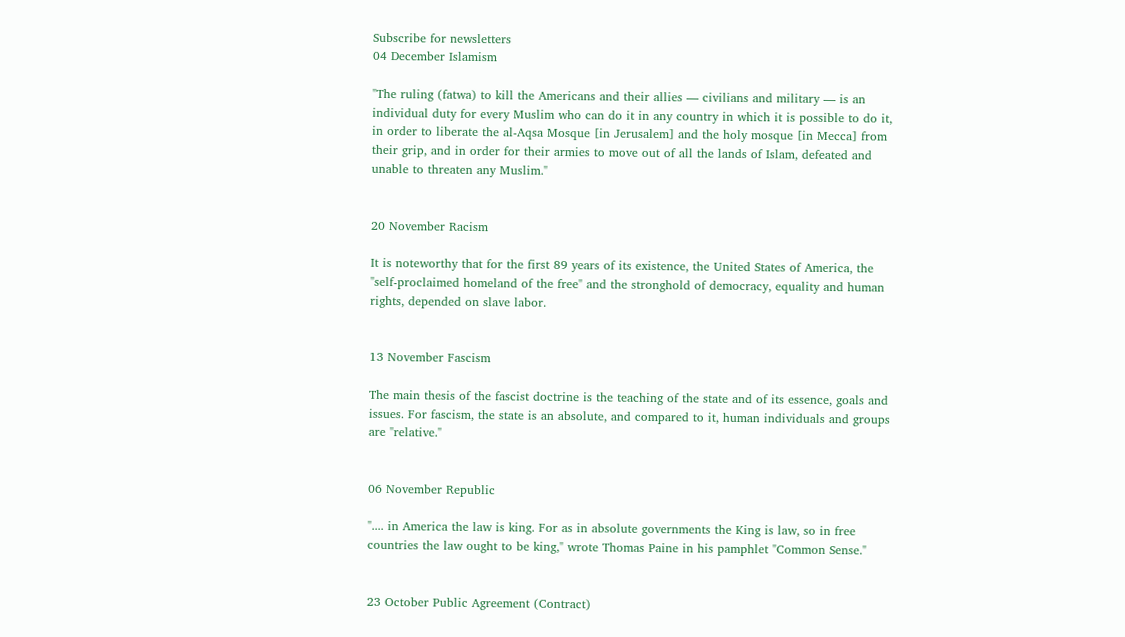Subscribe for newsletters
04 December Islamism

"The ruling (fatwa) to kill the Americans and their allies — civilians and military — is an individual duty for every Muslim who can do it in any country in which it is possible to do it, in order to liberate the al-Aqsa Mosque [in Jerusalem] and the holy mosque [in Mecca] from their grip, and in order for their armies to move out of all the lands of Islam, defeated and unable to threaten any Muslim."


20 November Racism

It is noteworthy that for the first 89 years of its existence, the United States of America, the "self-proclaimed homeland of the free" and the stronghold of democracy, equality and human rights, depended on slave labor.


13 November Fascism

The main thesis of the fascist doctrine is the teaching of the state and of its essence, goals and issues. For fascism, the state is an absolute, and compared to it, human individuals and groups are "relative."


06 November Republic

".... in America the law is king. For as in absolute governments the King is law, so in free countries the law ought to be king," wrote Thomas Paine in his pamphlet "Common Sense."


23 October Public Agreement (Contract)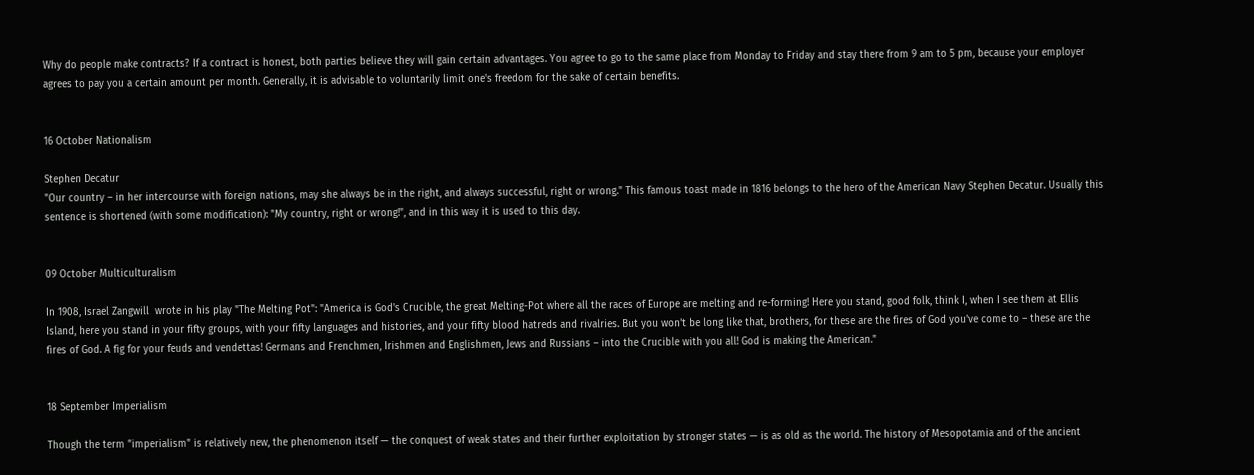Why do people make contracts? If a contract is honest, both parties believe they will gain certain advantages. You agree to go to the same place from Monday to Friday and stay there from 9 am to 5 pm, because your employer agrees to pay you a certain amount per month. Generally, it is advisable to voluntarily limit one's freedom for the sake of certain benefits.


16 October Nationalism

Stephen Decatur
"Our country – in her intercourse with foreign nations, may she always be in the right, and always successful, right or wrong." This famous toast made in 1816 belongs to the hero of the American Navy Stephen Decatur. Usually this sentence is shortened (with some modification): "My country, right or wrong!", and in this way it is used to this day.


09 October Multiculturalism

In 1908, Israel Zangwill  wrote in his play "The Melting Pot": "America is God's Crucible, the great Melting-Pot where all the races of Europe are melting and re-forming! Here you stand, good folk, think I, when I see them at Ellis Island, here you stand in your fifty groups, with your fifty languages and histories, and your fifty blood hatreds and rivalries. But you won't be long like that, brothers, for these are the fires of God you've come to – these are the fires of God. A fig for your feuds and vendettas! Germans and Frenchmen, Irishmen and Englishmen, Jews and Russians – into the Crucible with you all! God is making the American."


18 September Imperialism

Though the term "imperialism" is relatively new, the phenomenon itself — the conquest of weak states and their further exploitation by stronger states — is as old as the world. The history of Mesopotamia and of the ancient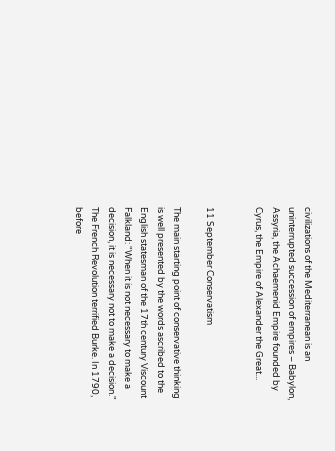civilizations of the Mediterranean is an uninterrupted succession of empires – Babylon, Assyria, the Achaemenid Empire founded by Cyrus, the Empire of Alexander the Great...


11 September Conservatism

The main starting point of conservative thinking is well presented by the words ascribed to the English statesman of the 17th century Viscount Falkland: "When it is not necessary to make a decision, it is necessary not to make a decision."  The French Revolution terrified Burke. In 1790, before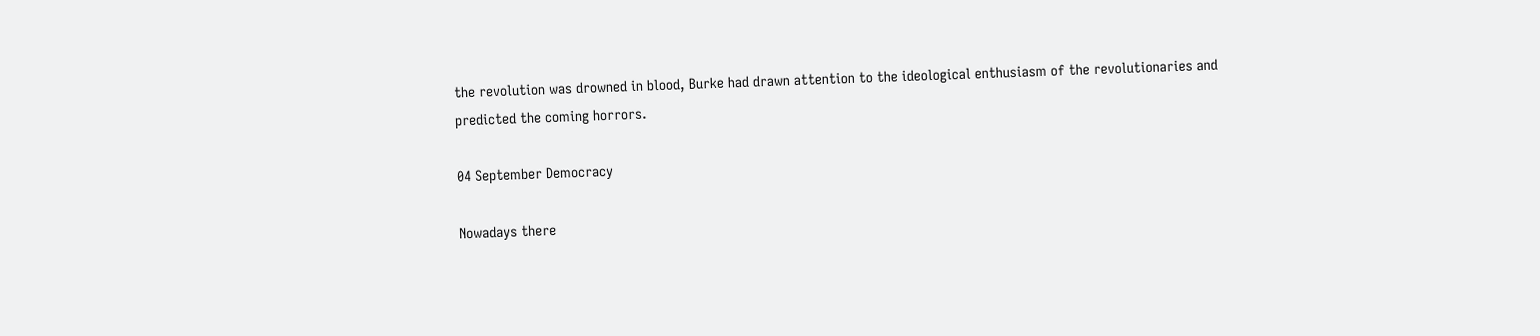the revolution was drowned in blood, Burke had drawn attention to the ideological enthusiasm of the revolutionaries and predicted the coming horrors.

04 September Democracy

Nowadays there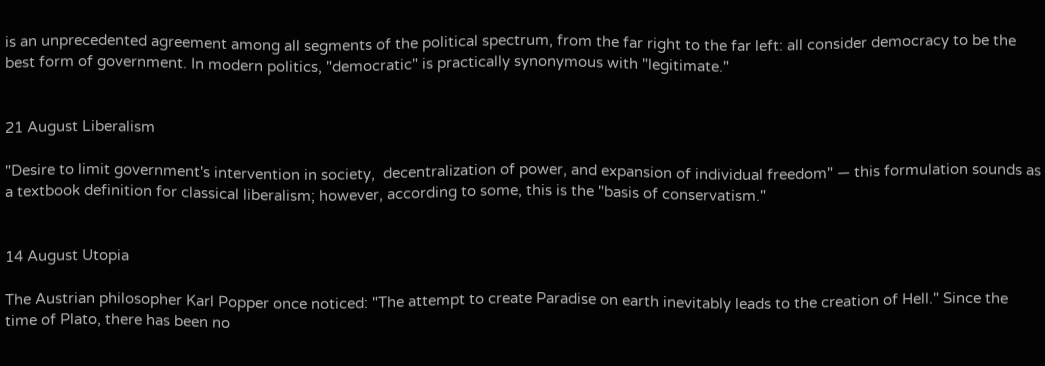is an unprecedented agreement among all segments of the political spectrum, from the far right to the far left: all consider democracy to be the best form of government. In modern politics, "democratic" is practically synonymous with "legitimate."


21 August Liberalism

"Desire to limit government's intervention in society,  decentralization of power, and expansion of individual freedom" — this formulation sounds as a textbook definition for classical liberalism; however, according to some, this is the "basis of conservatism."


14 August Utopia

The Austrian philosopher Karl Popper once noticed: "The attempt to create Paradise on earth inevitably leads to the creation of Hell." Since the time of Plato, there has been no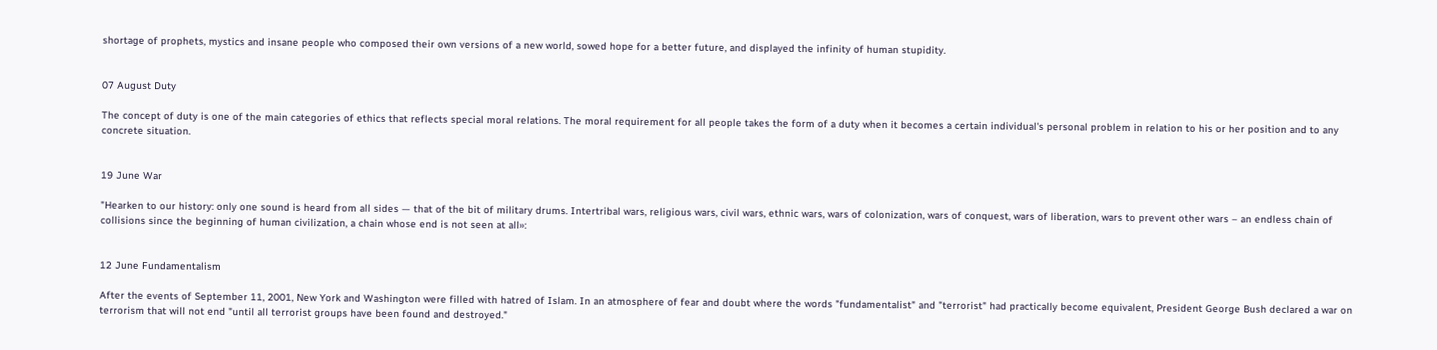shortage of prophets, mystics and insane people who composed their own versions of a new world, sowed hope for a better future, and displayed the infinity of human stupidity.


07 August Duty

The concept of duty is one of the main categories of ethics that reflects special moral relations. The moral requirement for all people takes the form of a duty when it becomes a certain individual's personal problem in relation to his or her position and to any concrete situation.


19 June War

"Hearken to our history: only one sound is heard from all sides — that of the bit of military drums. Intertribal wars, religious wars, civil wars, ethnic wars, wars of colonization, wars of conquest, wars of liberation, wars to prevent other wars – an endless chain of collisions since the beginning of human civilization, a chain whose end is not seen at all»:


12 June Fundamentalism

After the events of September 11, 2001, New York and Washington were filled with hatred of Islam. In an atmosphere of fear and doubt where the words "fundamentalist" and "terrorist" had practically become equivalent, President George Bush declared a war on terrorism that will not end "until all terrorist groups have been found and destroyed."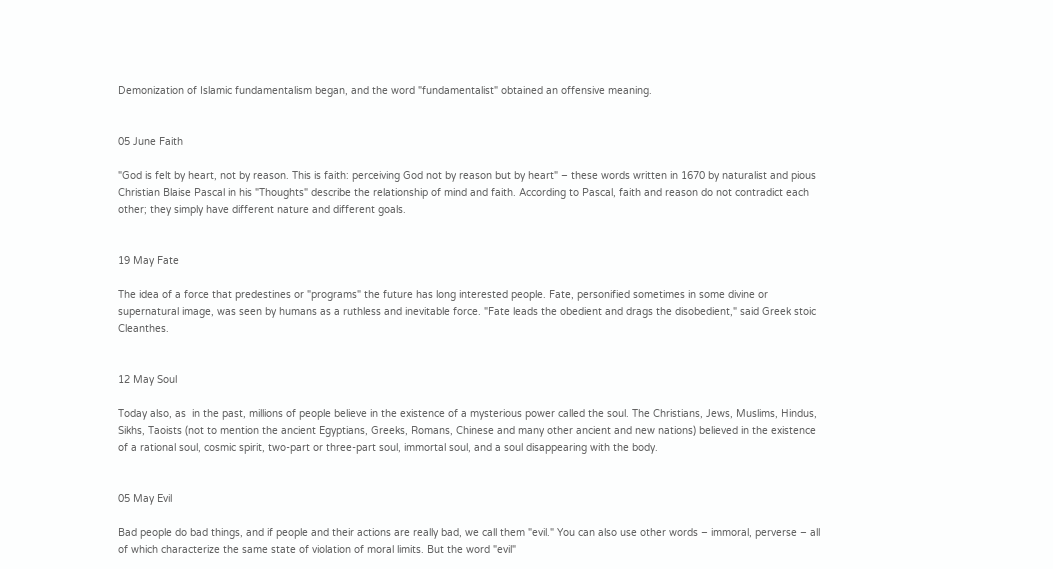Demonization of Islamic fundamentalism began, and the word "fundamentalist" obtained an offensive meaning.


05 June Faith

"God is felt by heart, not by reason. This is faith: perceiving God not by reason but by heart" – these words written in 1670 by naturalist and pious Christian Blaise Pascal in his "Thoughts" describe the relationship of mind and faith. According to Pascal, faith and reason do not contradict each other; they simply have different nature and different goals.


19 May Fate

The idea of a force that predestines or "programs" the future has long interested people. Fate, personified sometimes in some divine or supernatural image, was seen by humans as a ruthless and inevitable force. "Fate leads the obedient and drags the disobedient," said Greek stoic Cleanthes.


12 May Soul

Today also, as  in the past, millions of people believe in the existence of a mysterious power called the soul. The Christians, Jews, Muslims, Hindus, Sikhs, Taoists (not to mention the ancient Egyptians, Greeks, Romans, Chinese and many other ancient and new nations) believed in the existence of a rational soul, cosmic spirit, two-part or three-part soul, immortal soul, and a soul disappearing with the body.


05 May Evil

Bad people do bad things, and if people and their actions are really bad, we call them "evil." You can also use other words – immoral, perverse – all of which characterize the same state of violation of moral limits. But the word "evil"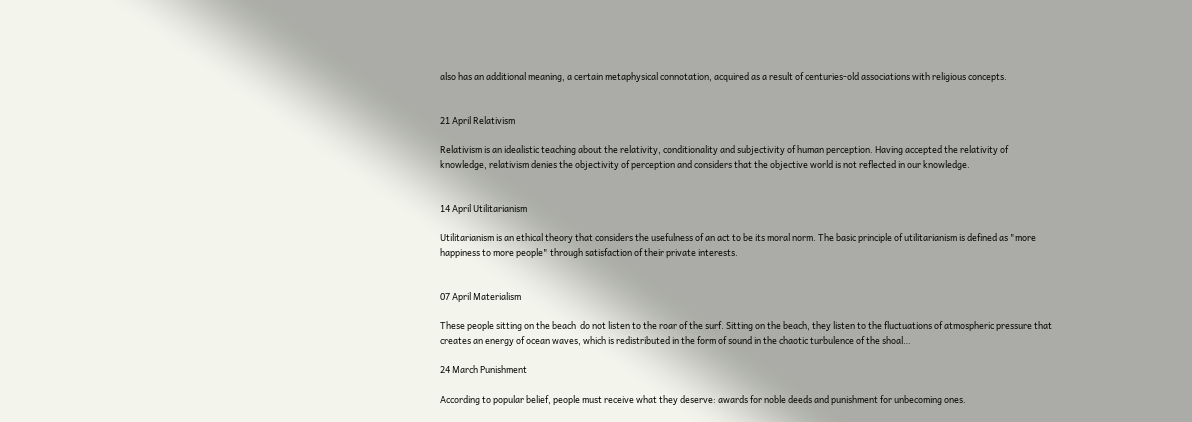also has an additional meaning, a certain metaphysical connotation, acquired as a result of centuries-old associations with religious concepts.


21 April Relativism

Relativism is an idealistic teaching about the relativity, conditionality and subjectivity of human perception. Having accepted the relativity of knowledge, relativism denies the objectivity of perception and considers that the objective world is not reflected in our knowledge.


14 April Utilitarianism

Utilitarianism is an ethical theory that considers the usefulness of an act to be its moral norm. The basic principle of utilitarianism is defined as "more happiness to more people" through satisfaction of their private interests.


07 April Materialism

These people sitting on the beach  do not listen to the roar of the surf. Sitting on the beach, they listen to the fluctuations of atmospheric pressure that creates an energy of ocean waves, which is redistributed in the form of sound in the chaotic turbulence of the shoal…

24 March Punishment

According to popular belief, people must receive what they deserve: awards for noble deeds and punishment for unbecoming ones.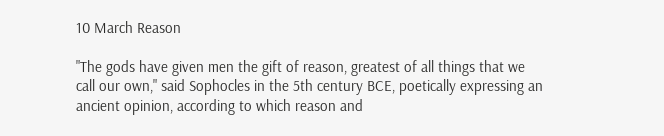10 March Reason

"The gods have given men the gift of reason, greatest of all things that we call our own," said Sophocles in the 5th century BCE, poetically expressing an ancient opinion, according to which reason and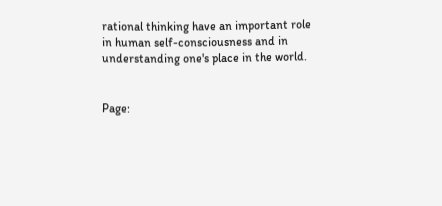rational thinking have an important role in human self-consciousness and in understanding one's place in the world.


Page: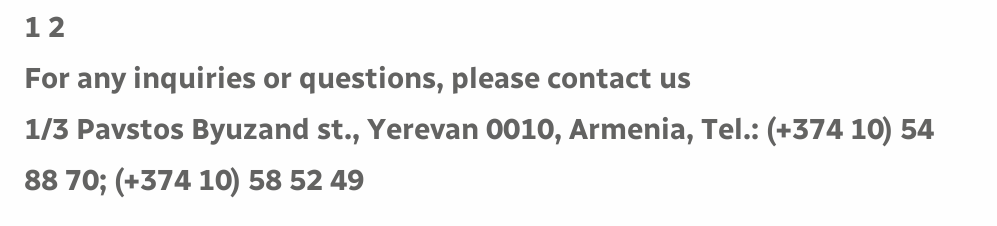1 2
For any inquiries or questions, please contact us
1/3 Pavstos Byuzand st., Yerevan 0010, Armenia, Tel.: (+374 10) 54 88 70; (+374 10) 58 52 49